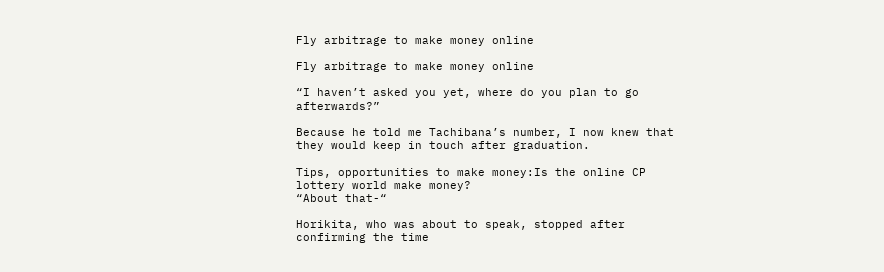Fly arbitrage to make money online

Fly arbitrage to make money online

“I haven’t asked you yet, where do you plan to go afterwards?”

Because he told me Tachibana’s number, I now knew that they would keep in touch after graduation.

Tips, opportunities to make money:Is the online CP lottery world make money?
“About that-“

Horikita, who was about to speak, stopped after confirming the time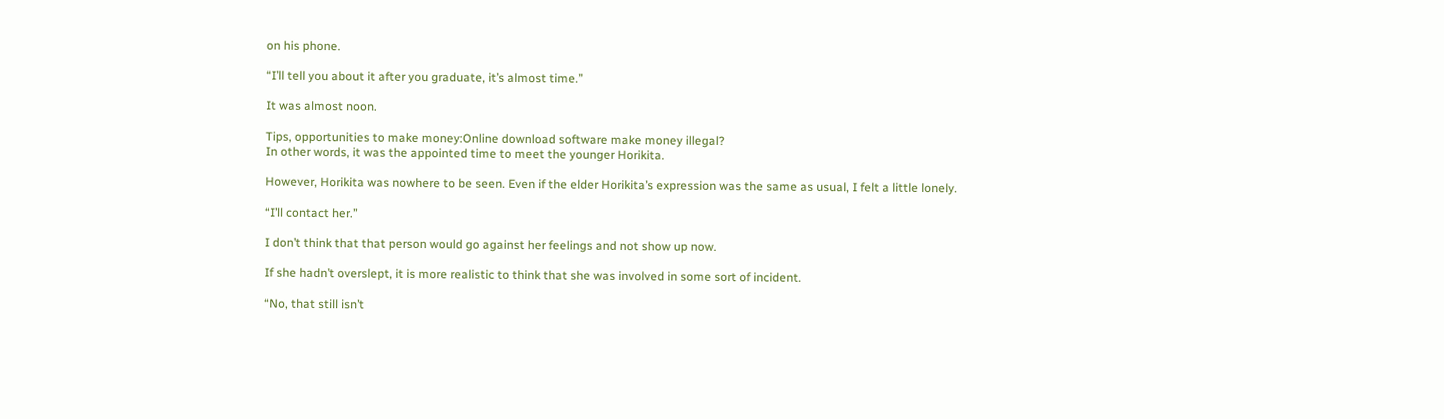on his phone.

“I’ll tell you about it after you graduate, it’s almost time.”

It was almost noon.

Tips, opportunities to make money:Online download software make money illegal?
In other words, it was the appointed time to meet the younger Horikita.

However, Horikita was nowhere to be seen. Even if the elder Horikita’s expression was the same as usual, I felt a little lonely.

“I’ll contact her.”

I don’t think that that person would go against her feelings and not show up now.

If she hadn’t overslept, it is more realistic to think that she was involved in some sort of incident.

“No, that still isn’t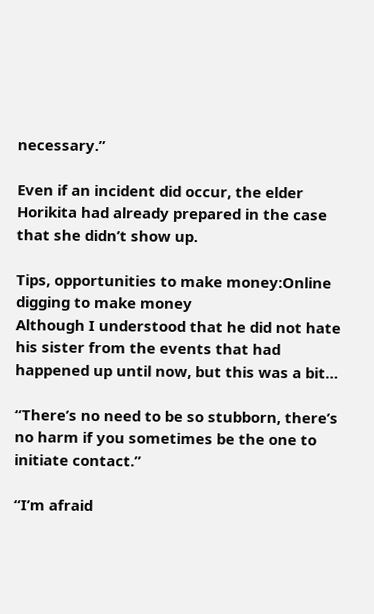necessary.”

Even if an incident did occur, the elder Horikita had already prepared in the case that she didn’t show up.

Tips, opportunities to make money:Online digging to make money
Although I understood that he did not hate his sister from the events that had happened up until now, but this was a bit…

“There’s no need to be so stubborn, there’s no harm if you sometimes be the one to initiate contact.”

“I’m afraid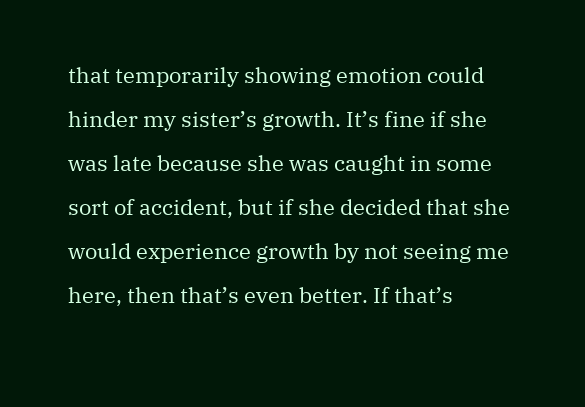that temporarily showing emotion could hinder my sister’s growth. It’s fine if she was late because she was caught in some sort of accident, but if she decided that she would experience growth by not seeing me here, then that’s even better. If that’s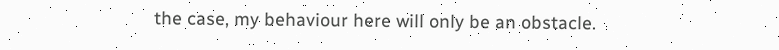the case, my behaviour here will only be an obstacle.